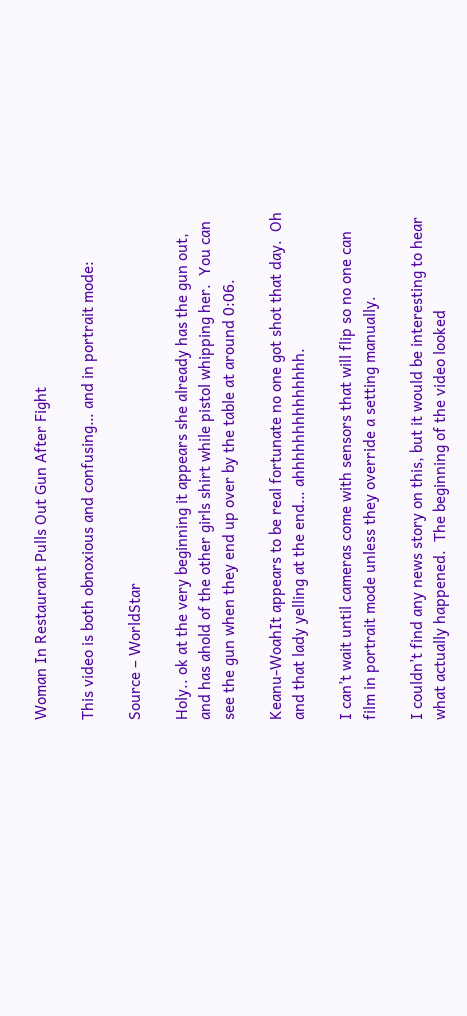Woman In Restaurant Pulls Out Gun After Fight

This video is both obnoxious and confusing… and in portrait mode:

Source – WorldStar

Holy.. ok at the very beginning it appears she already has the gun out, and has ahold of the other girls shirt while pistol whipping her.  You can see the gun when they end up over by the table at around 0:06.

Keanu-WoahIt appears to be real fortunate no one got shot that day.  Oh and that lady yelling at the end… ahhhhhhhhhhhhhh.

I can’t wait until cameras come with sensors that will flip so no one can film in portrait mode unless they override a setting manually.

I couldn’t find any news story on this, but it would be interesting to hear what actually happened.  The beginning of the video looked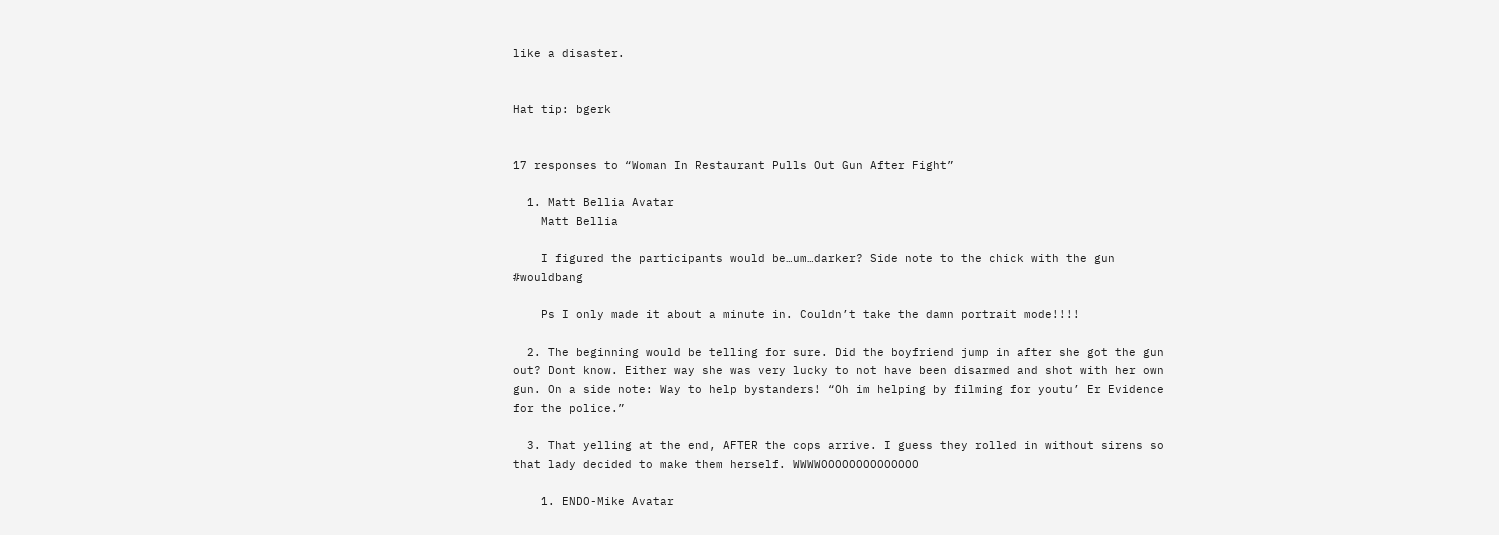like a disaster.


Hat tip: bgerk


17 responses to “Woman In Restaurant Pulls Out Gun After Fight”

  1. Matt Bellia Avatar
    Matt Bellia

    I figured the participants would be…um…darker? Side note to the chick with the gun #wouldbang

    Ps I only made it about a minute in. Couldn’t take the damn portrait mode!!!!

  2. The beginning would be telling for sure. Did the boyfriend jump in after she got the gun out? Dont know. Either way she was very lucky to not have been disarmed and shot with her own gun. On a side note: Way to help bystanders! “Oh im helping by filming for youtu’ Er Evidence for the police.”

  3. That yelling at the end, AFTER the cops arrive. I guess they rolled in without sirens so that lady decided to make them herself. WWWWOOOOOOOOOOOOOO

    1. ENDO-Mike Avatar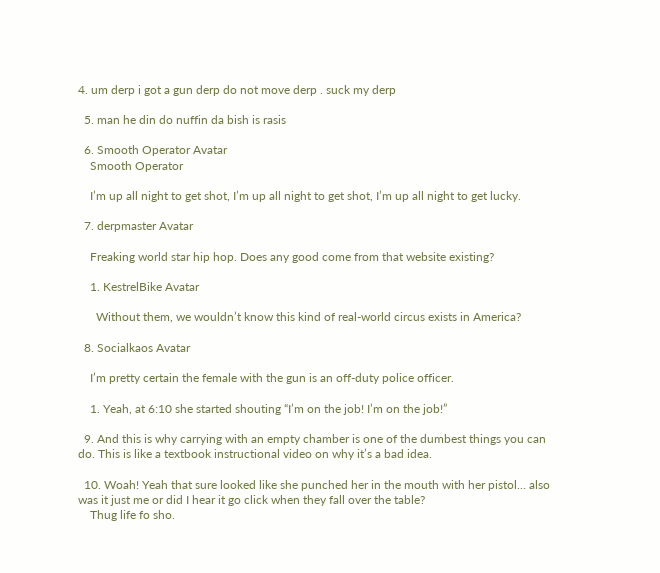4. um derp i got a gun derp do not move derp . suck my derp

  5. man he din do nuffin da bish is rasis

  6. Smooth Operator Avatar
    Smooth Operator

    I’m up all night to get shot, I’m up all night to get shot, I’m up all night to get lucky.

  7. derpmaster Avatar

    Freaking world star hip hop. Does any good come from that website existing?

    1. KestrelBike Avatar

      Without them, we wouldn’t know this kind of real-world circus exists in America?

  8. Socialkaos Avatar

    I’m pretty certain the female with the gun is an off-duty police officer.

    1. Yeah, at 6:10 she started shouting “I’m on the job! I’m on the job!”

  9. And this is why carrying with an empty chamber is one of the dumbest things you can do. This is like a textbook instructional video on why it’s a bad idea.

  10. Woah! Yeah that sure looked like she punched her in the mouth with her pistol… also was it just me or did I hear it go click when they fall over the table?
    Thug life fo sho.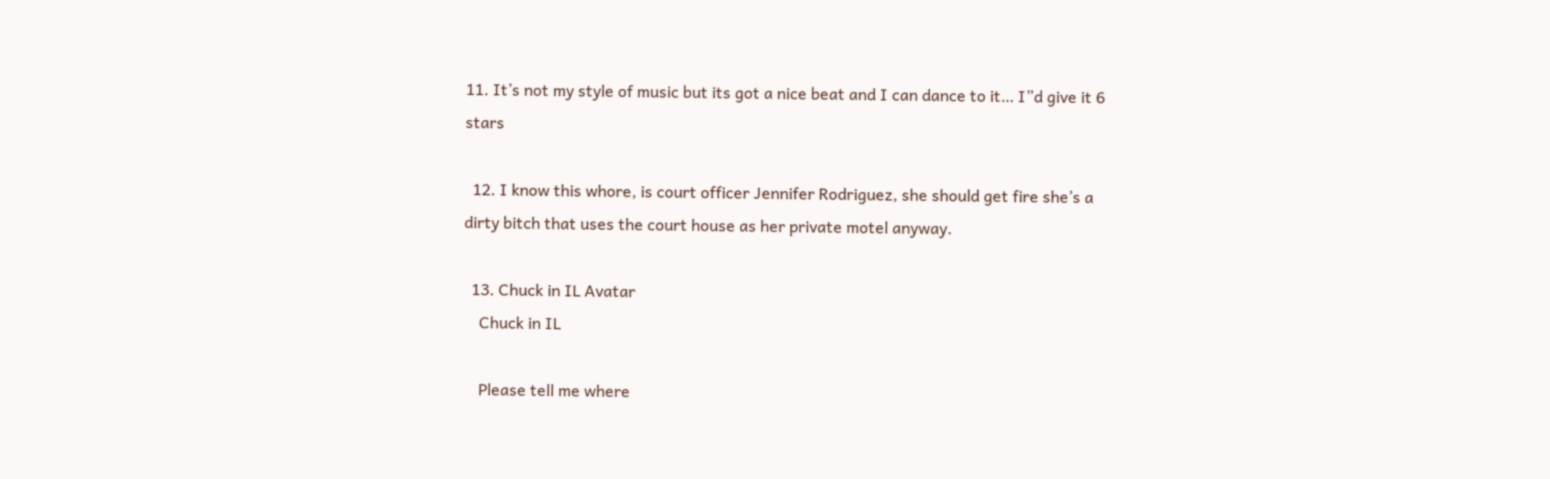11. It’s not my style of music but its got a nice beat and I can dance to it… I”d give it 6 stars

  12. I know this whore, is court officer Jennifer Rodriguez, she should get fire she’s a dirty bitch that uses the court house as her private motel anyway.

  13. Chuck in IL Avatar
    Chuck in IL

    Please tell me where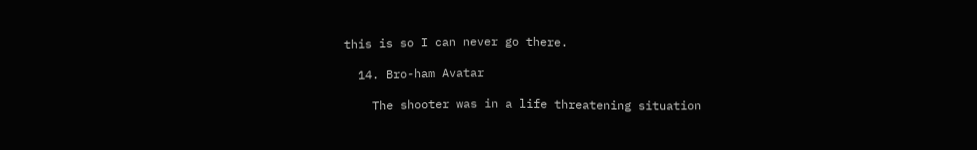this is so I can never go there.

  14. Bro-ham Avatar

    The shooter was in a life threatening situation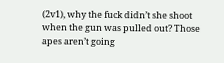(2v1), why the fuck didn’t she shoot when the gun was pulled out? Those apes aren’t going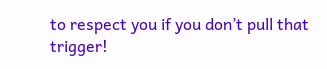to respect you if you don’t pull that trigger!